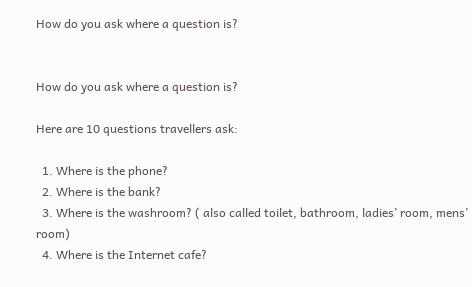How do you ask where a question is?


How do you ask where a question is?

Here are 10 questions travellers ask:

  1. Where is the phone?
  2. Where is the bank?
  3. Where is the washroom? ( also called toilet, bathroom, ladies’ room, mens’ room)
  4. Where is the Internet cafe?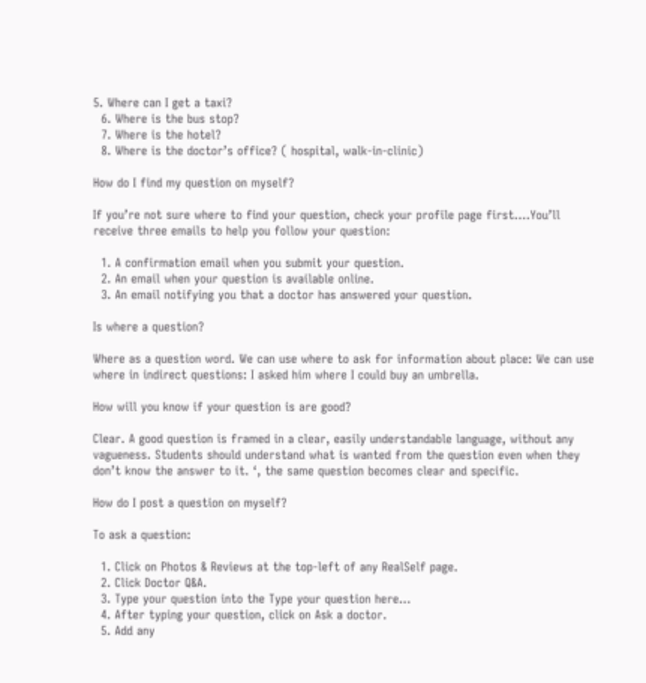5. Where can I get a taxi?
  6. Where is the bus stop?
  7. Where is the hotel?
  8. Where is the doctor’s office? ( hospital, walk-in-clinic)

How do I find my question on myself?

If you’re not sure where to find your question, check your profile page first….You’ll receive three emails to help you follow your question:

  1. A confirmation email when you submit your question.
  2. An email when your question is available online.
  3. An email notifying you that a doctor has answered your question.

Is where a question?

Where as a question word. We can use where to ask for information about place: We can use where in indirect questions: I asked him where I could buy an umbrella.

How will you know if your question is are good?

Clear. A good question is framed in a clear, easily understandable language, without any vagueness. Students should understand what is wanted from the question even when they don’t know the answer to it. ‘, the same question becomes clear and specific.

How do I post a question on myself?

To ask a question:

  1. Click on Photos & Reviews at the top-left of any RealSelf page.
  2. Click Doctor Q&A.
  3. Type your question into the Type your question here…
  4. After typing your question, click on Ask a doctor.
  5. Add any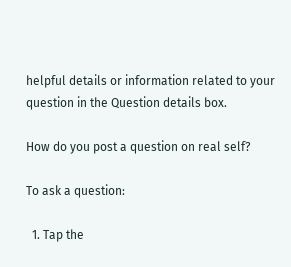helpful details or information related to your question in the Question details box.

How do you post a question on real self?

To ask a question:

  1. Tap the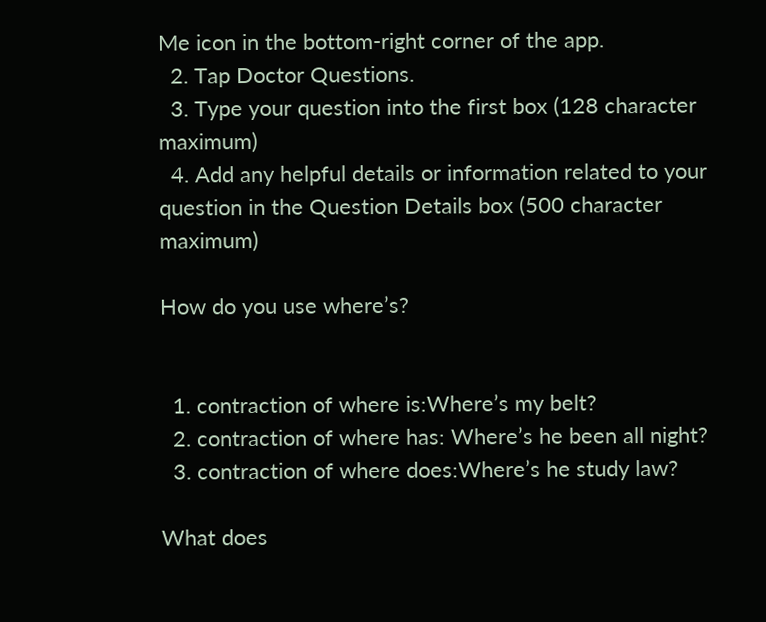Me icon in the bottom-right corner of the app.
  2. Tap Doctor Questions.
  3. Type your question into the first box (128 character maximum)
  4. Add any helpful details or information related to your question in the Question Details box (500 character maximum)

How do you use where’s?


  1. contraction of where is:Where’s my belt?
  2. contraction of where has: Where’s he been all night?
  3. contraction of where does:Where’s he study law?

What does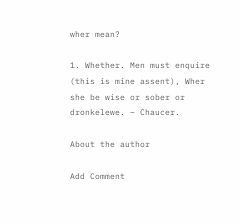wher mean?

1. Whether. Men must enquire (this is mine assent), Wher she be wise or sober or dronkelewe. – Chaucer.

About the author

Add Comment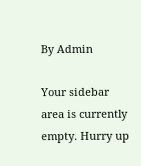By Admin

Your sidebar area is currently empty. Hurry up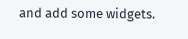and add some widgets.